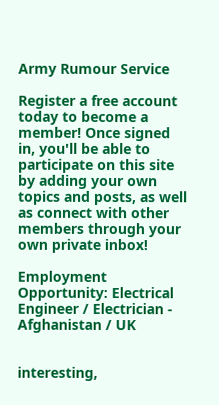Army Rumour Service

Register a free account today to become a member! Once signed in, you'll be able to participate on this site by adding your own topics and posts, as well as connect with other members through your own private inbox!

Employment Opportunity: Electrical Engineer / Electrician - Afghanistan / UK


interesting,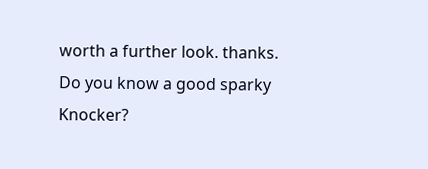worth a further look. thanks.
Do you know a good sparky Knocker?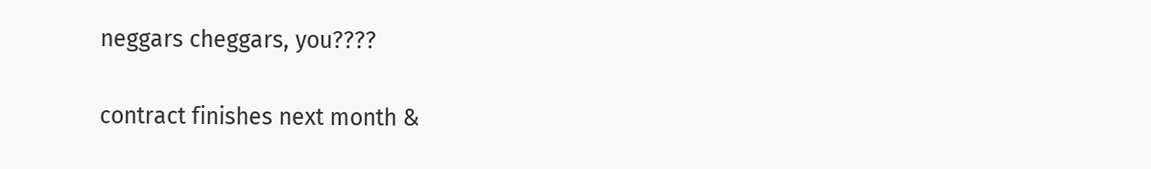neggars cheggars, you????

contract finishes next month &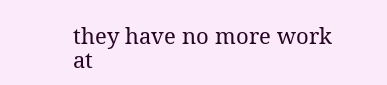they have no more work at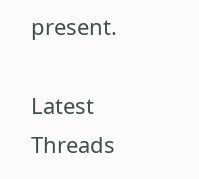present.

Latest Threads